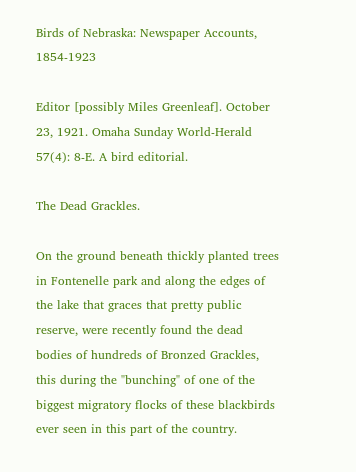Birds of Nebraska: Newspaper Accounts, 1854-1923

Editor [possibly Miles Greenleaf]. October 23, 1921. Omaha Sunday World-Herald 57(4): 8-E. A bird editorial.

The Dead Grackles.

On the ground beneath thickly planted trees in Fontenelle park and along the edges of the lake that graces that pretty public reserve, were recently found the dead bodies of hundreds of Bronzed Grackles, this during the "bunching" of one of the biggest migratory flocks of these blackbirds ever seen in this part of the country.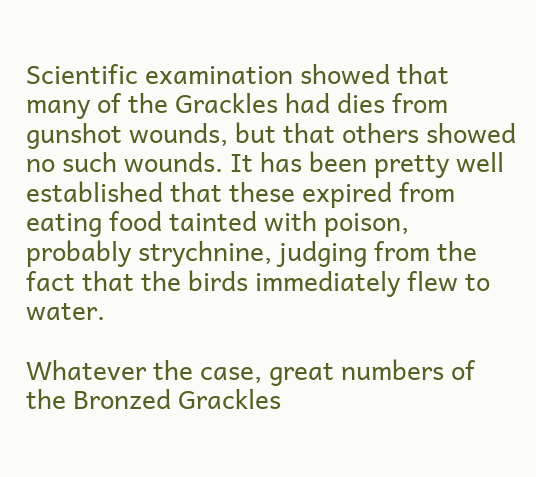Scientific examination showed that many of the Grackles had dies from gunshot wounds, but that others showed no such wounds. It has been pretty well established that these expired from eating food tainted with poison, probably strychnine, judging from the fact that the birds immediately flew to water.

Whatever the case, great numbers of the Bronzed Grackles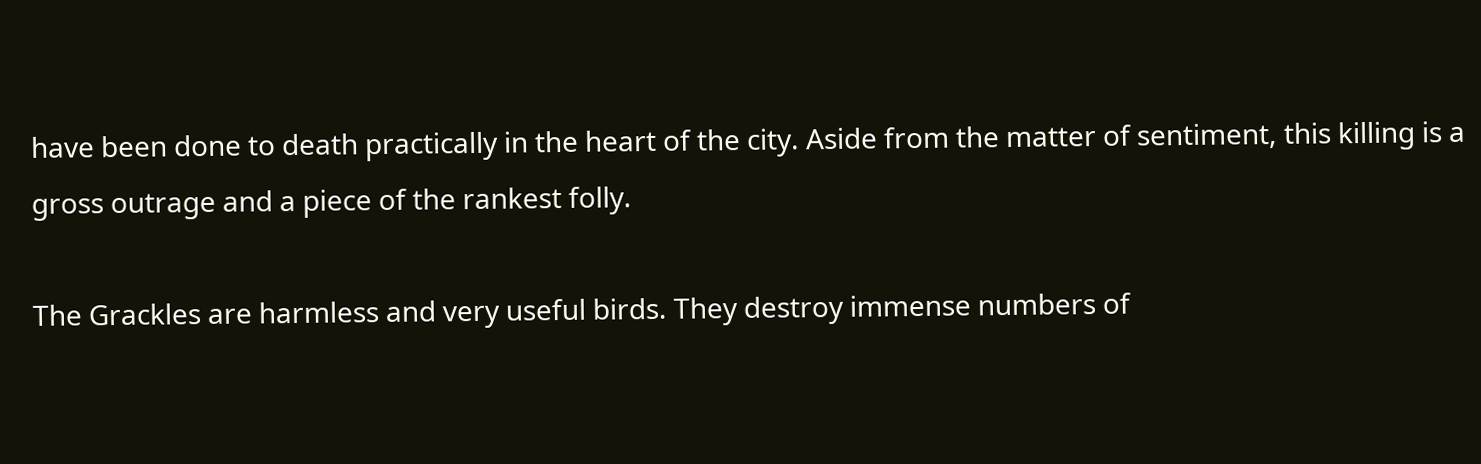have been done to death practically in the heart of the city. Aside from the matter of sentiment, this killing is a gross outrage and a piece of the rankest folly.

The Grackles are harmless and very useful birds. They destroy immense numbers of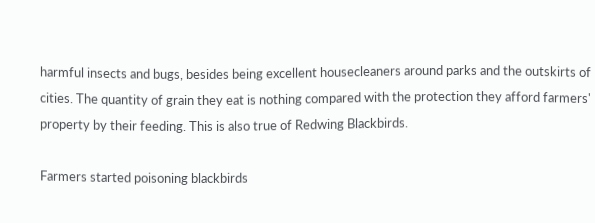harmful insects and bugs, besides being excellent housecleaners around parks and the outskirts of cities. The quantity of grain they eat is nothing compared with the protection they afford farmers' property by their feeding. This is also true of Redwing Blackbirds.

Farmers started poisoning blackbirds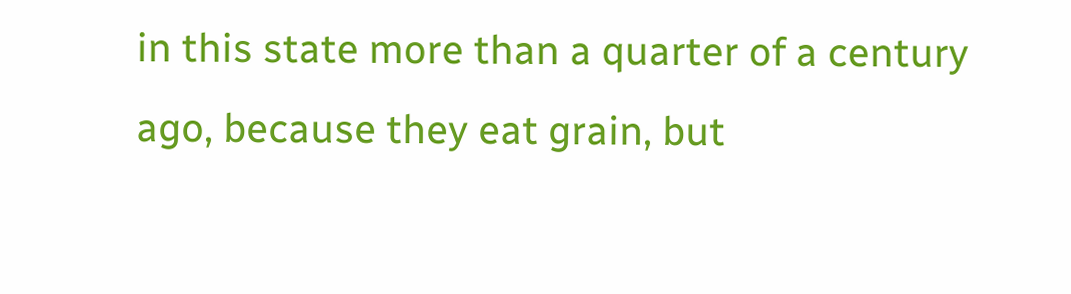in this state more than a quarter of a century ago, because they eat grain, but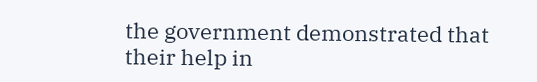the government demonstrated that their help in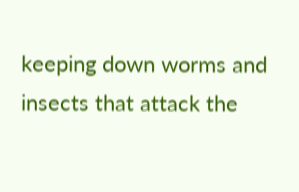keeping down worms and insects that attack the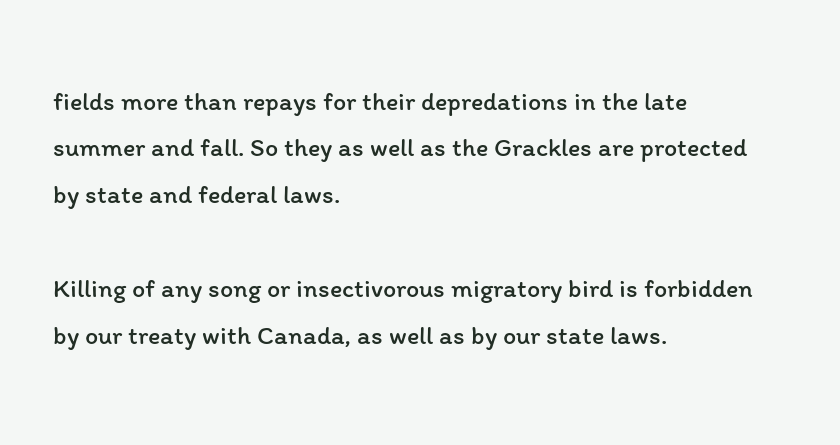fields more than repays for their depredations in the late summer and fall. So they as well as the Grackles are protected by state and federal laws.

Killing of any song or insectivorous migratory bird is forbidden by our treaty with Canada, as well as by our state laws.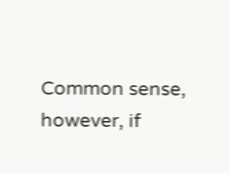Common sense, however, if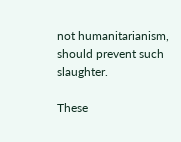not humanitarianism, should prevent such slaughter.

These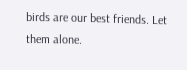birds are our best friends. Let them alone.